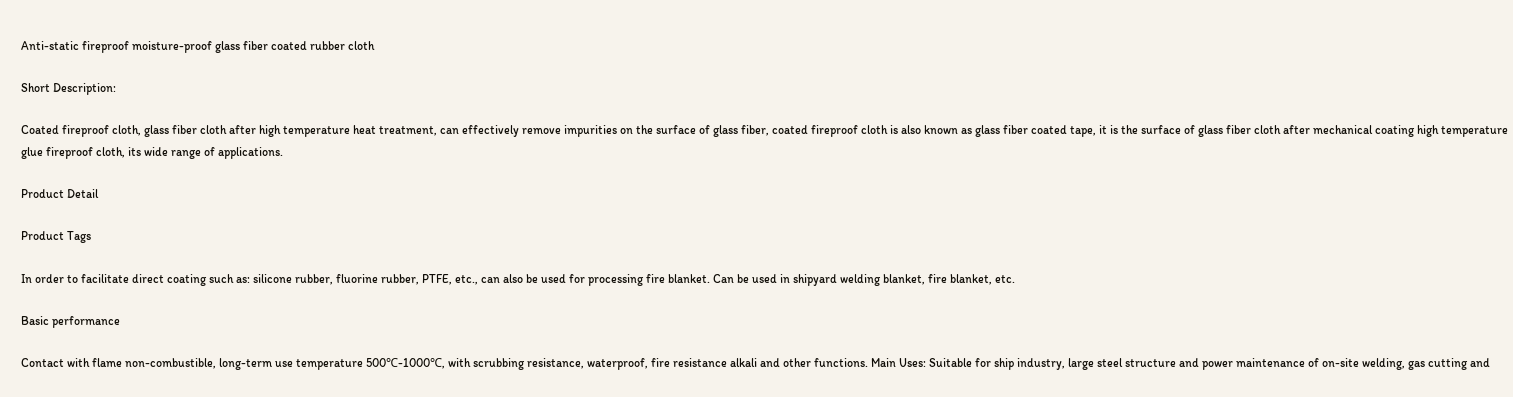Anti-static fireproof moisture-proof glass fiber coated rubber cloth

Short Description:

Coated fireproof cloth, glass fiber cloth after high temperature heat treatment, can effectively remove impurities on the surface of glass fiber, coated fireproof cloth is also known as glass fiber coated tape, it is the surface of glass fiber cloth after mechanical coating high temperature glue fireproof cloth, its wide range of applications.

Product Detail

Product Tags

In order to facilitate direct coating such as: silicone rubber, fluorine rubber, PTFE, etc., can also be used for processing fire blanket. Can be used in shipyard welding blanket, fire blanket, etc.

Basic performance

Contact with flame non-combustible, long-term use temperature 500℃-1000℃, with scrubbing resistance, waterproof, fire resistance alkali and other functions. Main Uses: Suitable for ship industry, large steel structure and power maintenance of on-site welding, gas cutting and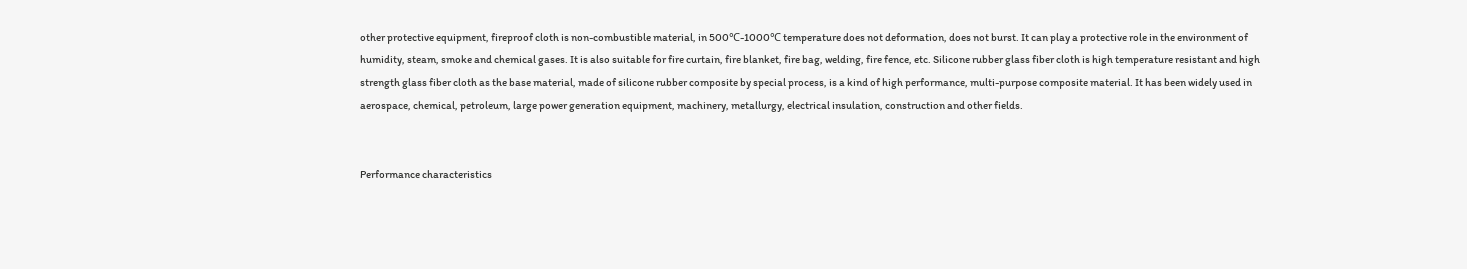other protective equipment, fireproof cloth is non-combustible material, in 500℃-1000℃ temperature does not deformation, does not burst. It can play a protective role in the environment of humidity, steam, smoke and chemical gases. It is also suitable for fire curtain, fire blanket, fire bag, welding, fire fence, etc. Silicone rubber glass fiber cloth is high temperature resistant and high strength glass fiber cloth as the base material, made of silicone rubber composite by special process, is a kind of high performance, multi-purpose composite material. It has been widely used in aerospace, chemical, petroleum, large power generation equipment, machinery, metallurgy, electrical insulation, construction and other fields.


Performance characteristics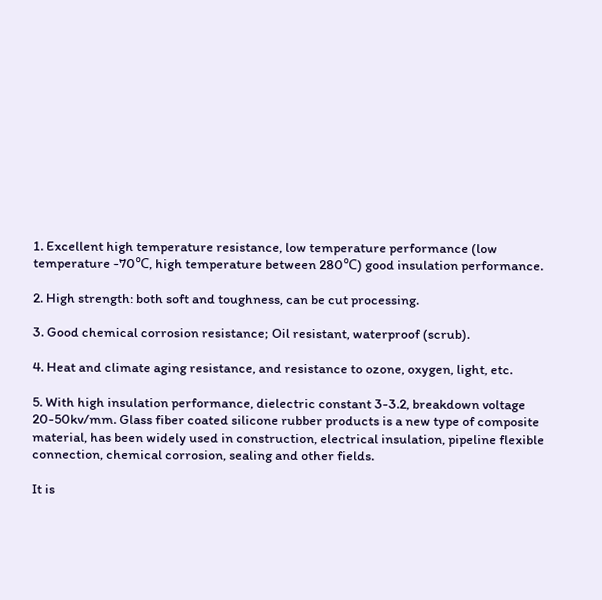1. Excellent high temperature resistance, low temperature performance (low temperature -70℃, high temperature between 280℃) good insulation performance.

2. High strength: both soft and toughness, can be cut processing.

3. Good chemical corrosion resistance; Oil resistant, waterproof (scrub).

4. Heat and climate aging resistance, and resistance to ozone, oxygen, light, etc.

5. With high insulation performance, dielectric constant 3-3.2, breakdown voltage 20-50kv/mm. Glass fiber coated silicone rubber products is a new type of composite material, has been widely used in construction, electrical insulation, pipeline flexible connection, chemical corrosion, sealing and other fields.

It is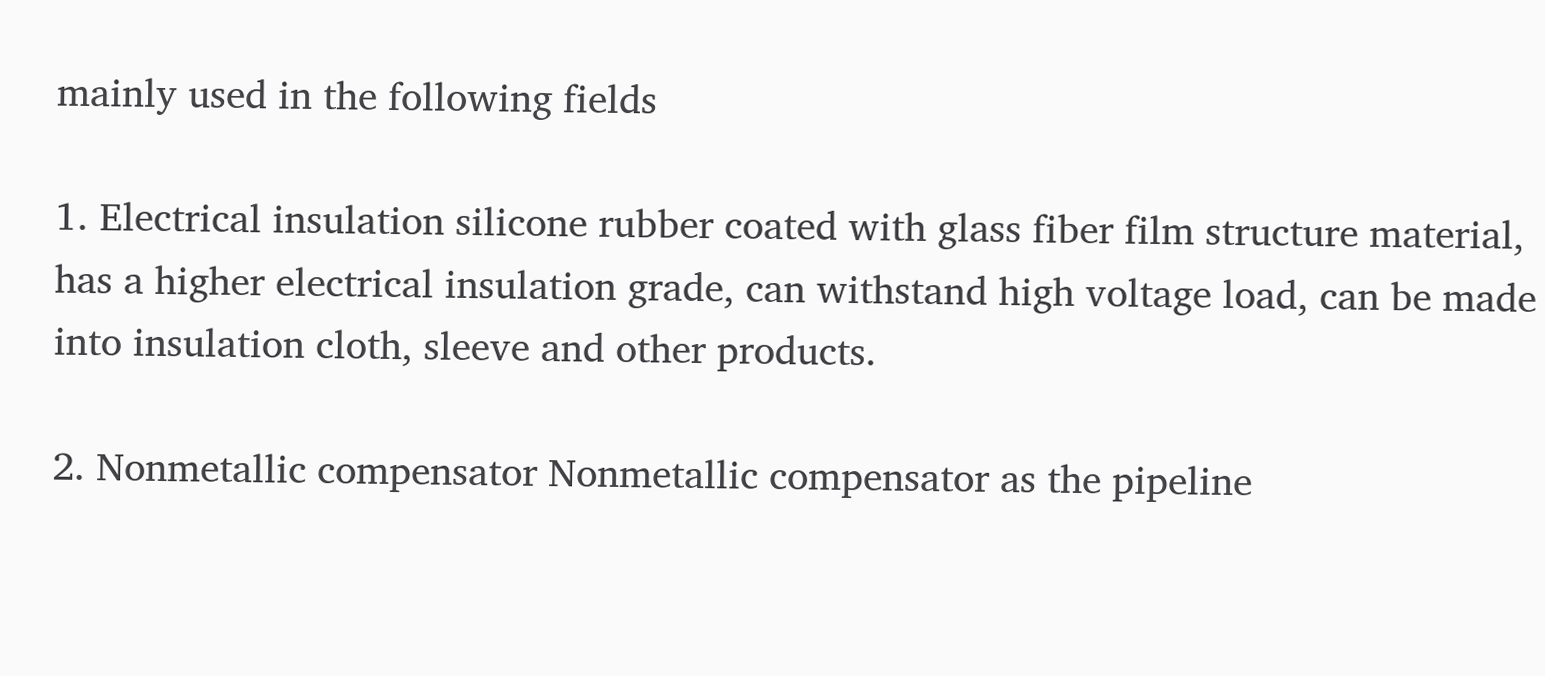mainly used in the following fields

1. Electrical insulation silicone rubber coated with glass fiber film structure material, has a higher electrical insulation grade, can withstand high voltage load, can be made into insulation cloth, sleeve and other products.

2. Nonmetallic compensator Nonmetallic compensator as the pipeline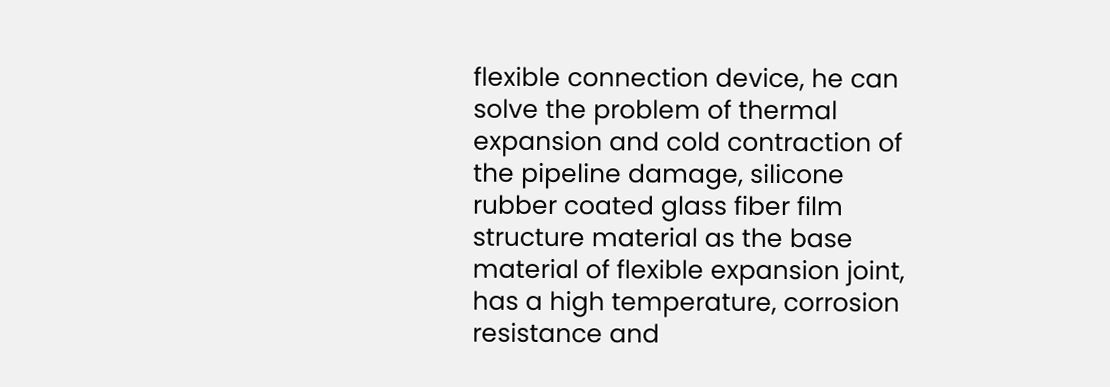flexible connection device, he can solve the problem of thermal expansion and cold contraction of the pipeline damage, silicone rubber coated glass fiber film structure material as the base material of flexible expansion joint, has a high temperature, corrosion resistance and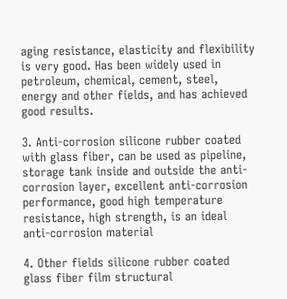aging resistance, elasticity and flexibility is very good. Has been widely used in petroleum, chemical, cement, steel, energy and other fields, and has achieved good results.

3. Anti-corrosion silicone rubber coated with glass fiber, can be used as pipeline, storage tank inside and outside the anti-corrosion layer, excellent anti-corrosion performance, good high temperature resistance, high strength, is an ideal anti-corrosion material

4. Other fields silicone rubber coated glass fiber film structural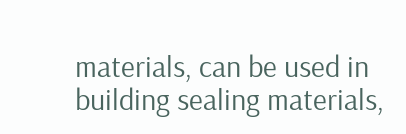materials, can be used in building sealing materials,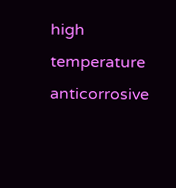high temperature anticorrosive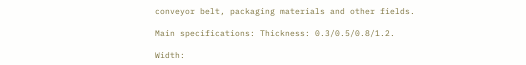conveyor belt, packaging materials and other fields.

Main specifications: Thickness: 0.3/0.5/0.8/1.2.

Width: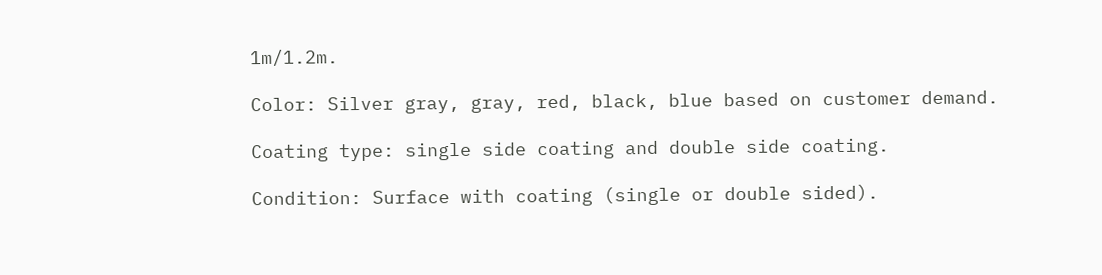1m/1.2m.

Color: Silver gray, gray, red, black, blue based on customer demand.

Coating type: single side coating and double side coating.

Condition: Surface with coating (single or double sided).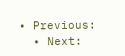• Previous:
  • Next: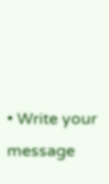• Write your message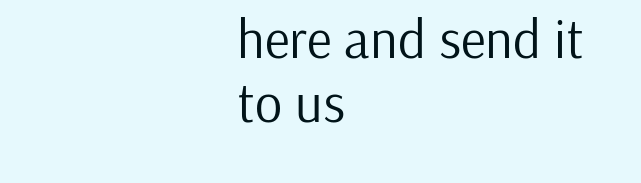here and send it to us